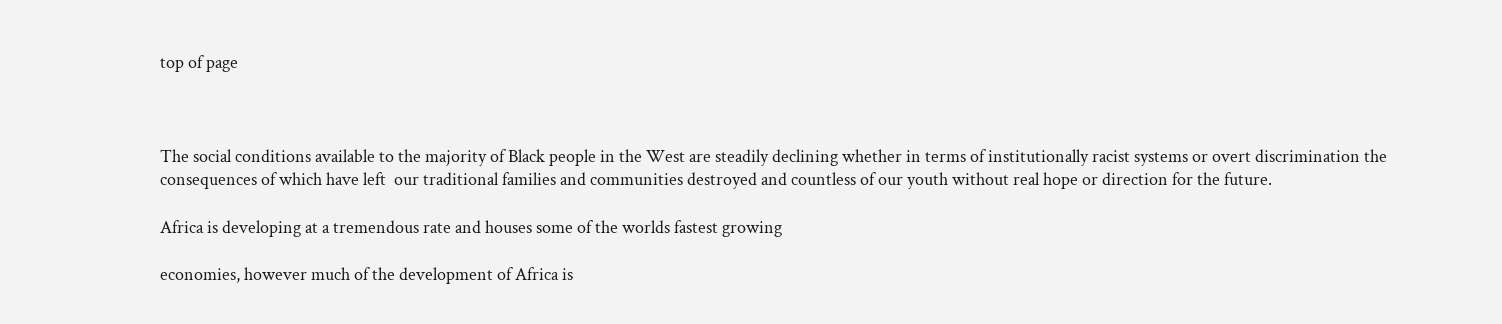top of page



The social conditions available to the majority of Black people in the West are steadily declining whether in terms of institutionally racist systems or overt discrimination the consequences of which have left  our traditional families and communities destroyed and countless of our youth without real hope or direction for the future.

Africa is developing at a tremendous rate and houses some of the worlds fastest growing

economies, however much of the development of Africa is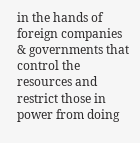in the hands of foreign companies & governments that control the resources and restrict those in power from doing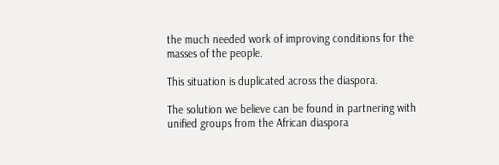the much needed work of improving conditions for the masses of the people.

This situation is duplicated across the diaspora.

The solution we believe can be found in partnering with unified groups from the African diaspora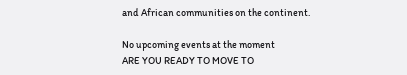and African communities on the continent.

No upcoming events at the moment
ARE YOU READY TO MOVE TO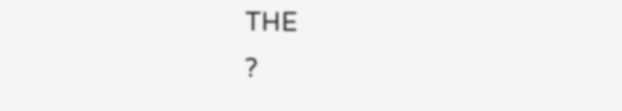THE                                               ?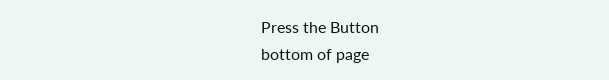Press the Button
bottom of page